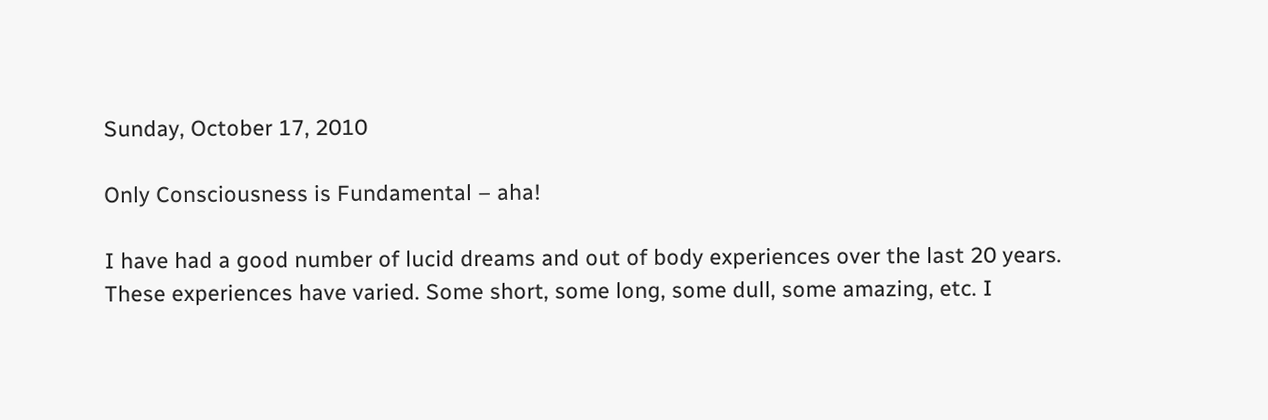Sunday, October 17, 2010

Only Consciousness is Fundamental – aha!

I have had a good number of lucid dreams and out of body experiences over the last 20 years. These experiences have varied. Some short, some long, some dull, some amazing, etc. I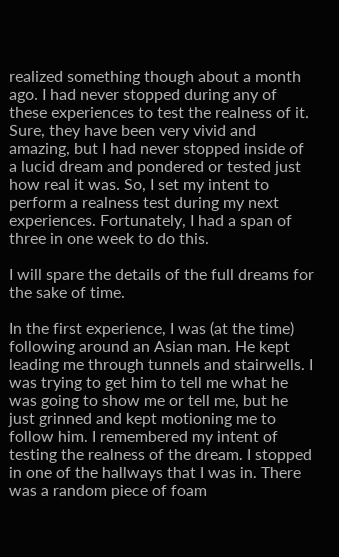realized something though about a month ago. I had never stopped during any of these experiences to test the realness of it. Sure, they have been very vivid and amazing, but I had never stopped inside of a lucid dream and pondered or tested just how real it was. So, I set my intent to perform a realness test during my next experiences. Fortunately, I had a span of three in one week to do this.

I will spare the details of the full dreams for the sake of time.

In the first experience, I was (at the time) following around an Asian man. He kept leading me through tunnels and stairwells. I was trying to get him to tell me what he was going to show me or tell me, but he just grinned and kept motioning me to follow him. I remembered my intent of testing the realness of the dream. I stopped in one of the hallways that I was in. There was a random piece of foam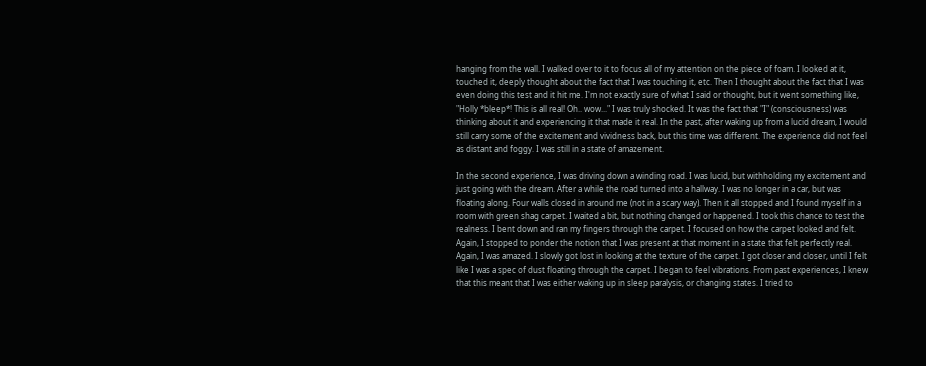hanging from the wall. I walked over to it to focus all of my attention on the piece of foam. I looked at it, touched it, deeply thought about the fact that I was touching it, etc. Then I thought about the fact that I was even doing this test and it hit me. I'm not exactly sure of what I said or thought, but it went something like, "Holly *bleep*! This is all real! Oh.. wow..." I was truly shocked. It was the fact that "I" (consciousness) was thinking about it and experiencing it that made it real. In the past, after waking up from a lucid dream, I would still carry some of the excitement and vividness back, but this time was different. The experience did not feel as distant and foggy. I was still in a state of amazement.

In the second experience, I was driving down a winding road. I was lucid, but withholding my excitement and just going with the dream. After a while the road turned into a hallway. I was no longer in a car, but was floating along. Four walls closed in around me (not in a scary way). Then it all stopped and I found myself in a room with green shag carpet. I waited a bit, but nothing changed or happened. I took this chance to test the realness. I bent down and ran my fingers through the carpet. I focused on how the carpet looked and felt. Again, I stopped to ponder the notion that I was present at that moment in a state that felt perfectly real. Again, I was amazed. I slowly got lost in looking at the texture of the carpet. I got closer and closer, until I felt like I was a spec of dust floating through the carpet. I began to feel vibrations. From past experiences, I knew that this meant that I was either waking up in sleep paralysis, or changing states. I tried to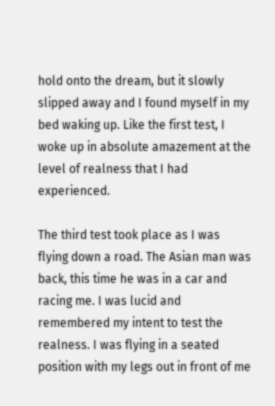hold onto the dream, but it slowly slipped away and I found myself in my bed waking up. Like the first test, I woke up in absolute amazement at the level of realness that I had experienced.

The third test took place as I was flying down a road. The Asian man was back, this time he was in a car and racing me. I was lucid and remembered my intent to test the realness. I was flying in a seated position with my legs out in front of me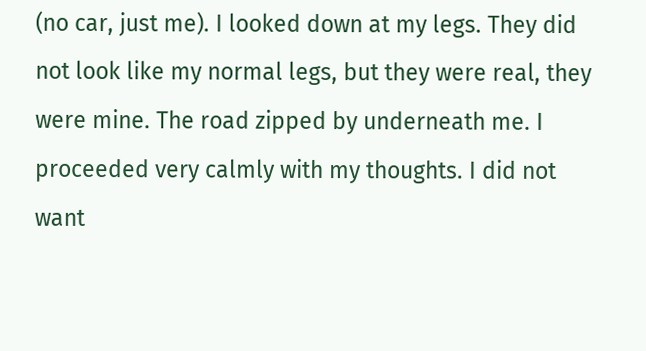(no car, just me). I looked down at my legs. They did not look like my normal legs, but they were real, they were mine. The road zipped by underneath me. I proceeded very calmly with my thoughts. I did not want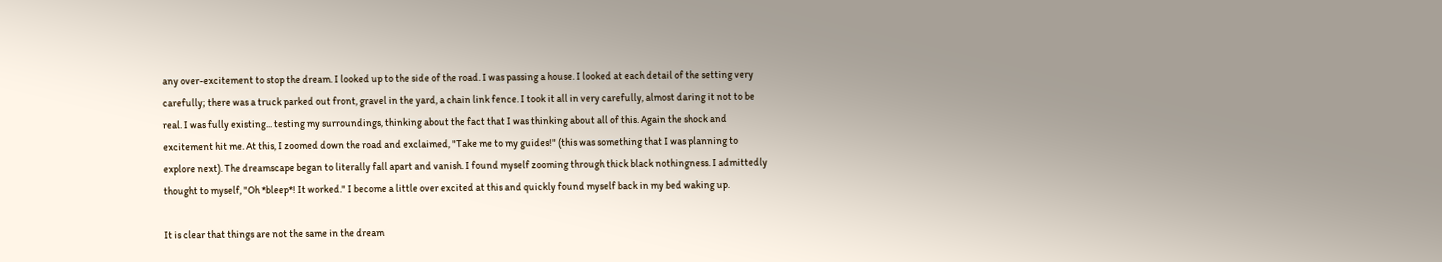any over-excitement to stop the dream. I looked up to the side of the road. I was passing a house. I looked at each detail of the setting very carefully; there was a truck parked out front, gravel in the yard, a chain link fence. I took it all in very carefully, almost daring it not to be real. I was fully existing... testing my surroundings, thinking about the fact that I was thinking about all of this. Again the shock and excitement hit me. At this, I zoomed down the road and exclaimed, "Take me to my guides!" (this was something that I was planning to explore next). The dreamscape began to literally fall apart and vanish. I found myself zooming through thick black nothingness. I admittedly thought to myself, "Oh *bleep*! It worked." I become a little over excited at this and quickly found myself back in my bed waking up.

It is clear that things are not the same in the dream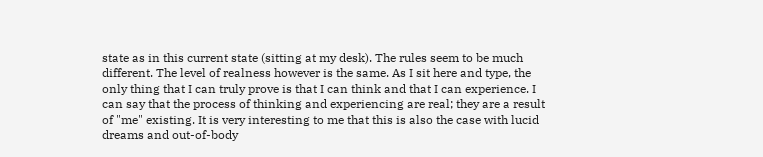state as in this current state (sitting at my desk). The rules seem to be much different. The level of realness however is the same. As I sit here and type, the only thing that I can truly prove is that I can think and that I can experience. I can say that the process of thinking and experiencing are real; they are a result of "me" existing. It is very interesting to me that this is also the case with lucid dreams and out-of-body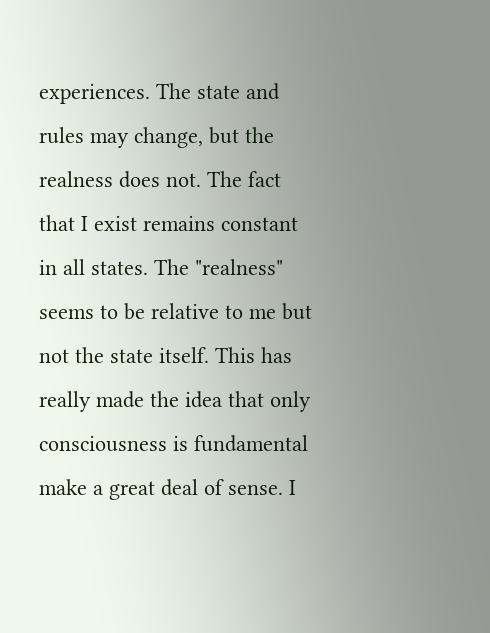experiences. The state and rules may change, but the realness does not. The fact that I exist remains constant in all states. The "realness" seems to be relative to me but not the state itself. This has really made the idea that only consciousness is fundamental make a great deal of sense. I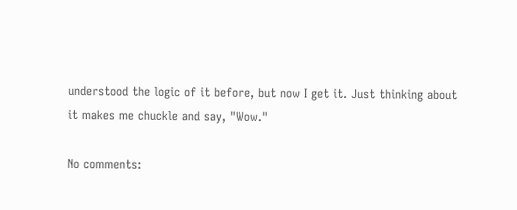understood the logic of it before, but now I get it. Just thinking about it makes me chuckle and say, "Wow."

No comments: